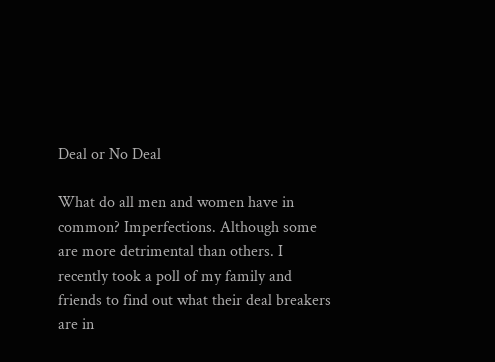Deal or No Deal

What do all men and women have in common? Imperfections. Although some are more detrimental than others. I recently took a poll of my family and friends to find out what their deal breakers are in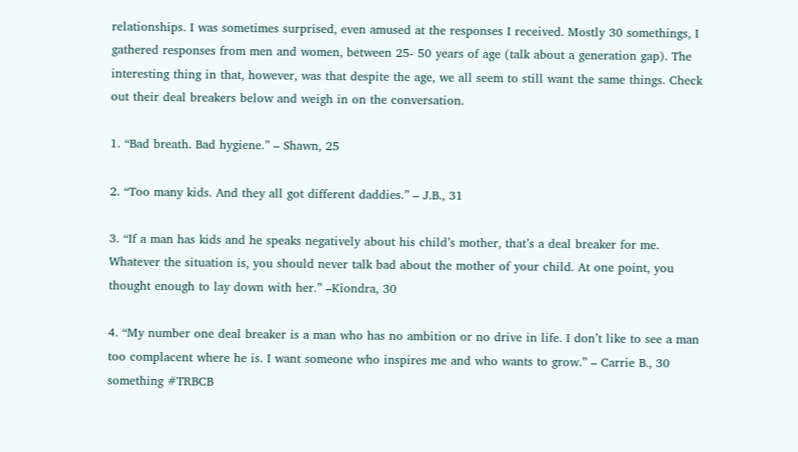relationships. I was sometimes surprised, even amused at the responses I received. Mostly 30 somethings, I gathered responses from men and women, between 25- 50 years of age (talk about a generation gap). The interesting thing in that, however, was that despite the age, we all seem to still want the same things. Check out their deal breakers below and weigh in on the conversation.

1. “Bad breath. Bad hygiene.” – Shawn, 25

2. “Too many kids. And they all got different daddies.” – J.B., 31

3. “If a man has kids and he speaks negatively about his child’s mother, that’s a deal breaker for me. Whatever the situation is, you should never talk bad about the mother of your child. At one point, you thought enough to lay down with her.” –Kiondra, 30

4. “My number one deal breaker is a man who has no ambition or no drive in life. I don’t like to see a man too complacent where he is. I want someone who inspires me and who wants to grow.” – Carrie B., 30 something #TRBCB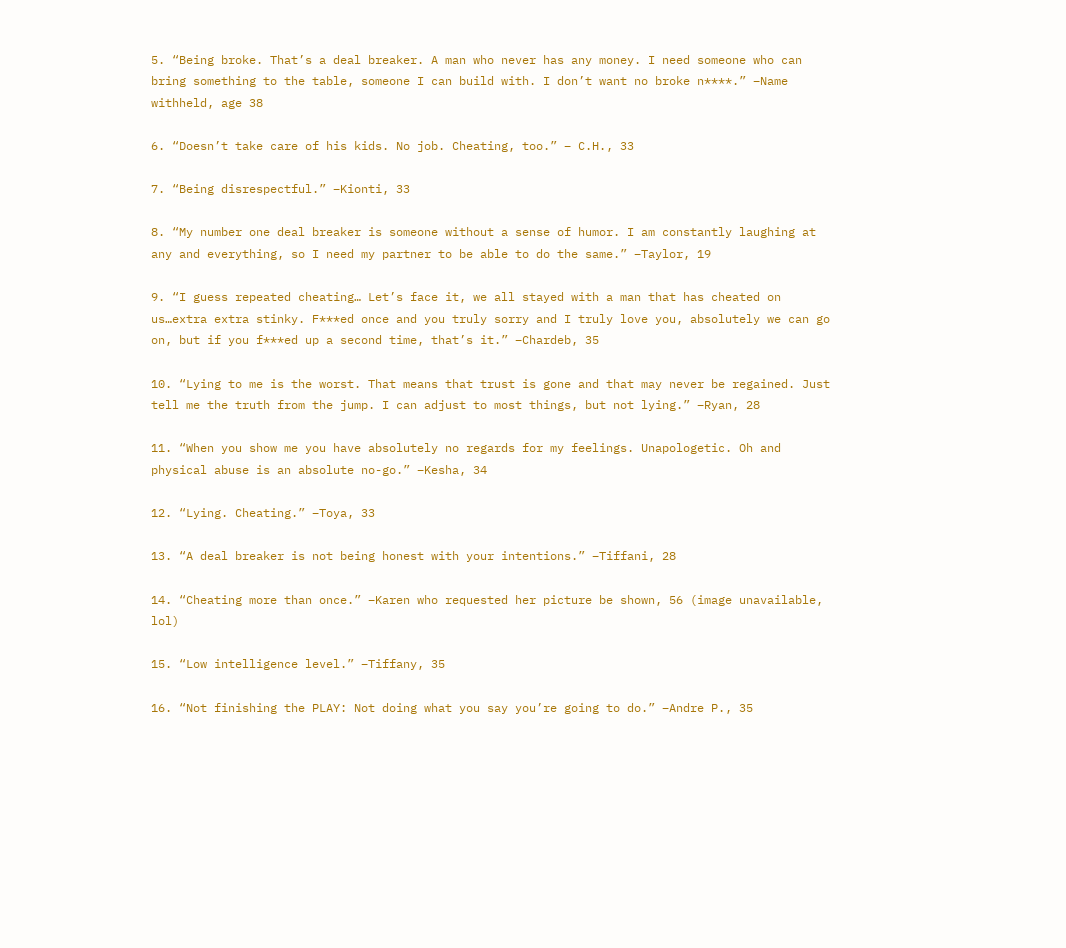5. “Being broke. That’s a deal breaker. A man who never has any money. I need someone who can bring something to the table, someone I can build with. I don’t want no broke n****.” –Name withheld, age 38

6. “Doesn’t take care of his kids. No job. Cheating, too.” – C.H., 33

7. “Being disrespectful.” –Kionti, 33

8. “My number one deal breaker is someone without a sense of humor. I am constantly laughing at any and everything, so I need my partner to be able to do the same.” –Taylor, 19

9. “I guess repeated cheating… Let’s face it, we all stayed with a man that has cheated on us…extra extra stinky. F***ed once and you truly sorry and I truly love you, absolutely we can go on, but if you f***ed up a second time, that’s it.” –Chardeb, 35

10. “Lying to me is the worst. That means that trust is gone and that may never be regained. Just tell me the truth from the jump. I can adjust to most things, but not lying.” –Ryan, 28

11. “When you show me you have absolutely no regards for my feelings. Unapologetic. Oh and physical abuse is an absolute no-go.” –Kesha, 34

12. “Lying. Cheating.” –Toya, 33

13. “A deal breaker is not being honest with your intentions.” –Tiffani, 28

14. “Cheating more than once.” –Karen who requested her picture be shown, 56 (image unavailable, lol)

15. “Low intelligence level.” –Tiffany, 35

16. “Not finishing the PLAY: Not doing what you say you’re going to do.” –Andre P., 35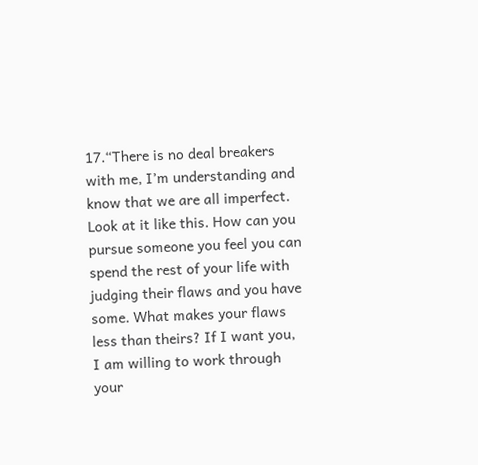17.“There is no deal breakers with me, I’m understanding and know that we are all imperfect. Look at it like this. How can you pursue someone you feel you can spend the rest of your life with judging their flaws and you have some. What makes your flaws less than theirs? If I want you, I am willing to work through your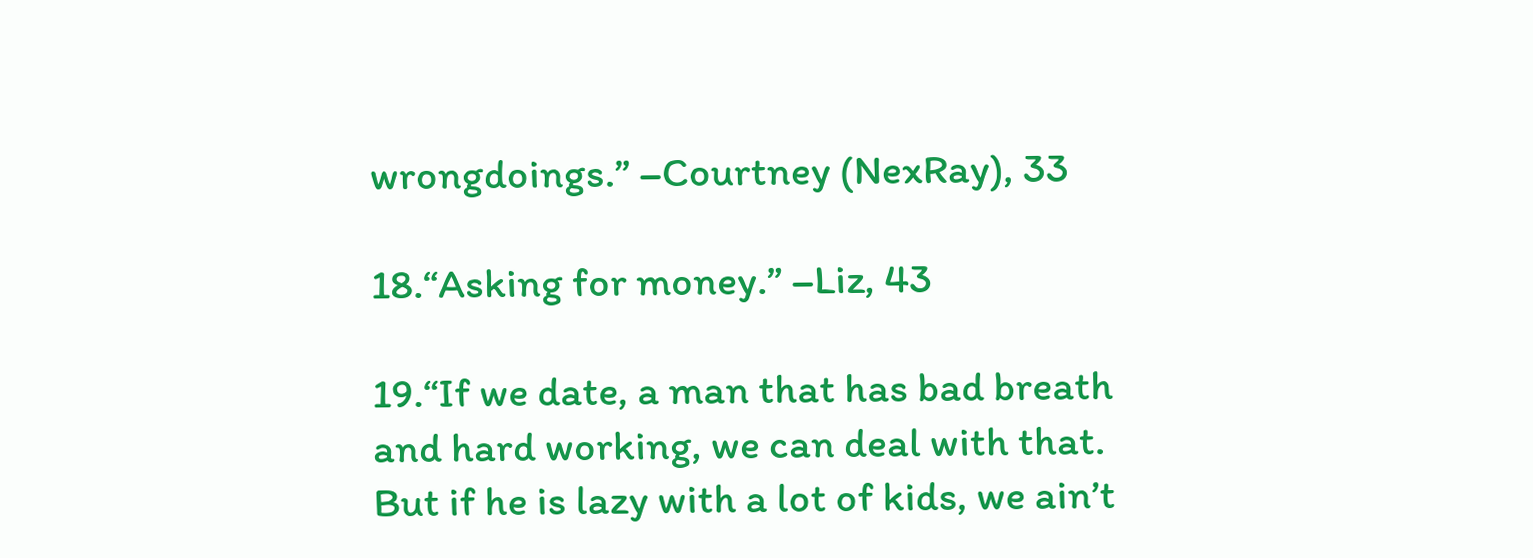wrongdoings.” –Courtney (NexRay), 33

18.“Asking for money.” –Liz, 43

19.“If we date, a man that has bad breath and hard working, we can deal with that. But if he is lazy with a lot of kids, we ain’t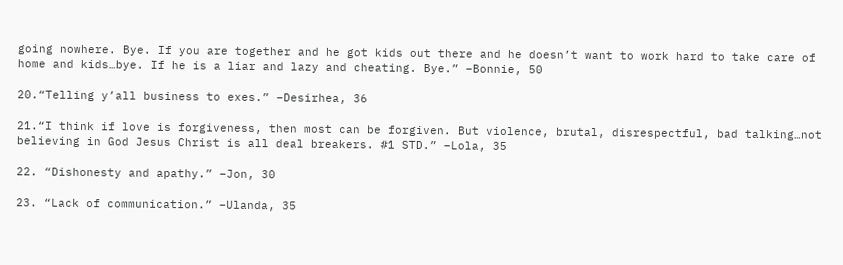going nowhere. Bye. If you are together and he got kids out there and he doesn’t want to work hard to take care of home and kids…bye. If he is a liar and lazy and cheating. Bye.” –Bonnie, 50

20.“Telling y’all business to exes.” –Desirhea, 36

21.“I think if love is forgiveness, then most can be forgiven. But violence, brutal, disrespectful, bad talking…not believing in God Jesus Christ is all deal breakers. #1 STD.” –Lola, 35

22. “Dishonesty and apathy.” –Jon, 30

23. “Lack of communication.” –Ulanda, 35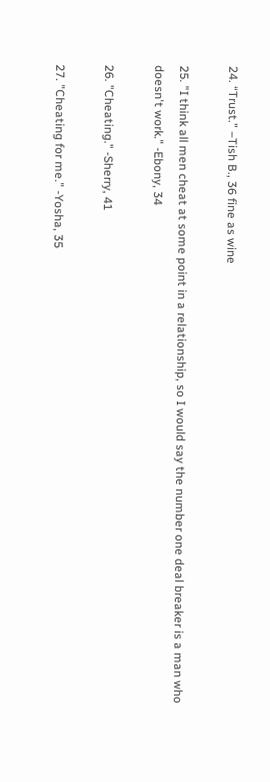24. “Trust.” –Tish B., 36 fine as wine

25. "I think all men cheat at some point in a relationship, so I would say the number one deal breaker is a man who doesn't work." -Ebony, 34

26. "Cheating." -Sherry, 41

27. "Cheating for me." -Yosha, 35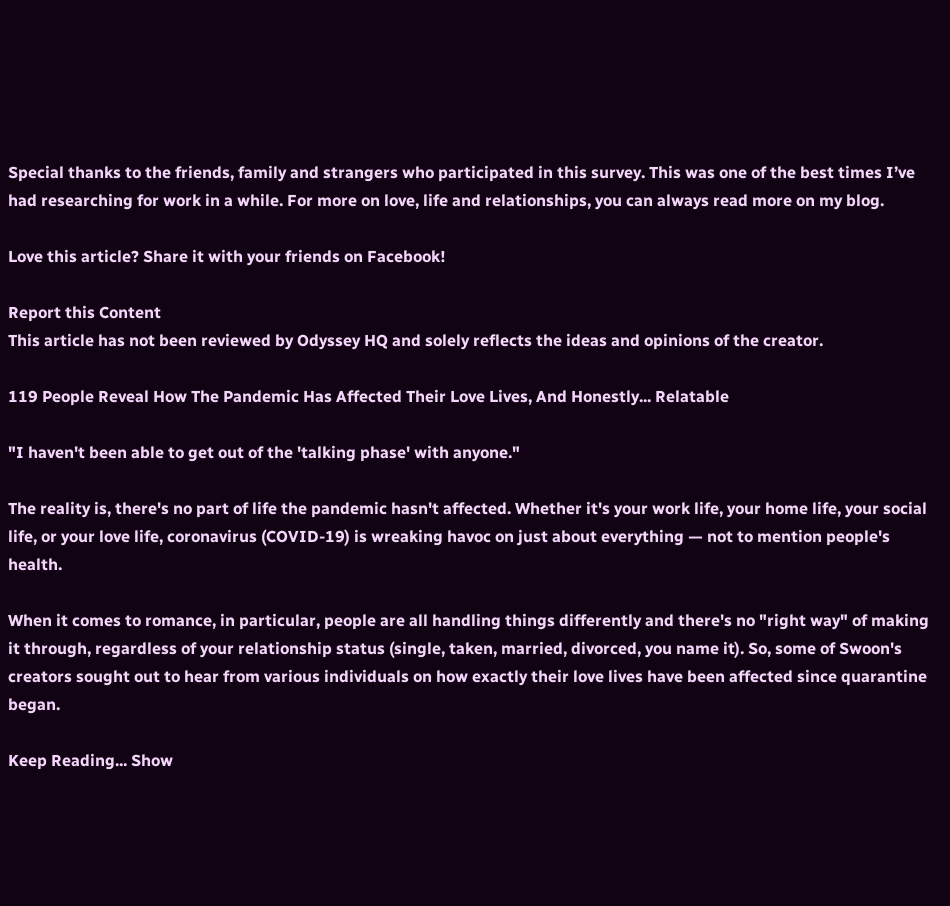Special thanks to the friends, family and strangers who participated in this survey. This was one of the best times I’ve had researching for work in a while. For more on love, life and relationships, you can always read more on my blog.

Love this article? Share it with your friends on Facebook!

Report this Content
This article has not been reviewed by Odyssey HQ and solely reflects the ideas and opinions of the creator.

119 People Reveal How The Pandemic Has Affected Their Love Lives, And Honestly... Relatable

"I haven't been able to get out of the 'talking phase' with anyone."

The reality is, there's no part of life the pandemic hasn't affected. Whether it's your work life, your home life, your social life, or your love life, coronavirus (COVID-19) is wreaking havoc on just about everything — not to mention people's health.

When it comes to romance, in particular, people are all handling things differently and there's no "right way" of making it through, regardless of your relationship status (single, taken, married, divorced, you name it). So, some of Swoon's creators sought out to hear from various individuals on how exactly their love lives have been affected since quarantine began.

Keep Reading... Show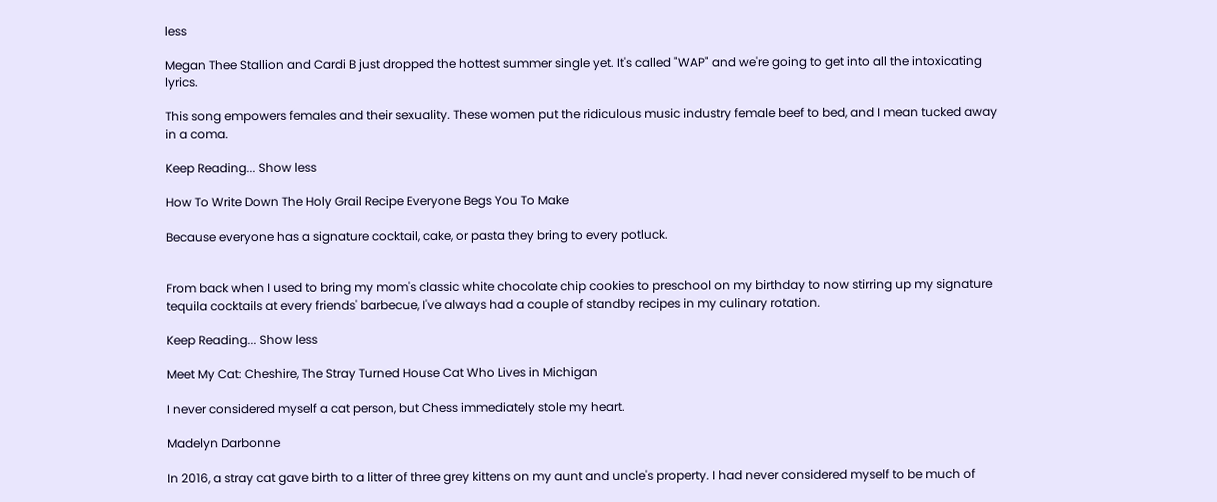less

Megan Thee Stallion and Cardi B just dropped the hottest summer single yet. It's called "WAP" and we're going to get into all the intoxicating lyrics.

This song empowers females and their sexuality. These women put the ridiculous music industry female beef to bed, and I mean tucked away in a coma.

Keep Reading... Show less

How To Write Down The Holy Grail Recipe Everyone Begs You To Make

Because everyone has a signature cocktail, cake, or pasta they bring to every potluck.


From back when I used to bring my mom's classic white chocolate chip cookies to preschool on my birthday to now stirring up my signature tequila cocktails at every friends' barbecue, I've always had a couple of standby recipes in my culinary rotation.

Keep Reading... Show less

Meet My Cat: Cheshire, The Stray Turned House Cat Who Lives in Michigan

I never considered myself a cat person, but Chess immediately stole my heart.

Madelyn Darbonne

In 2016, a stray cat gave birth to a litter of three grey kittens on my aunt and uncle's property. I had never considered myself to be much of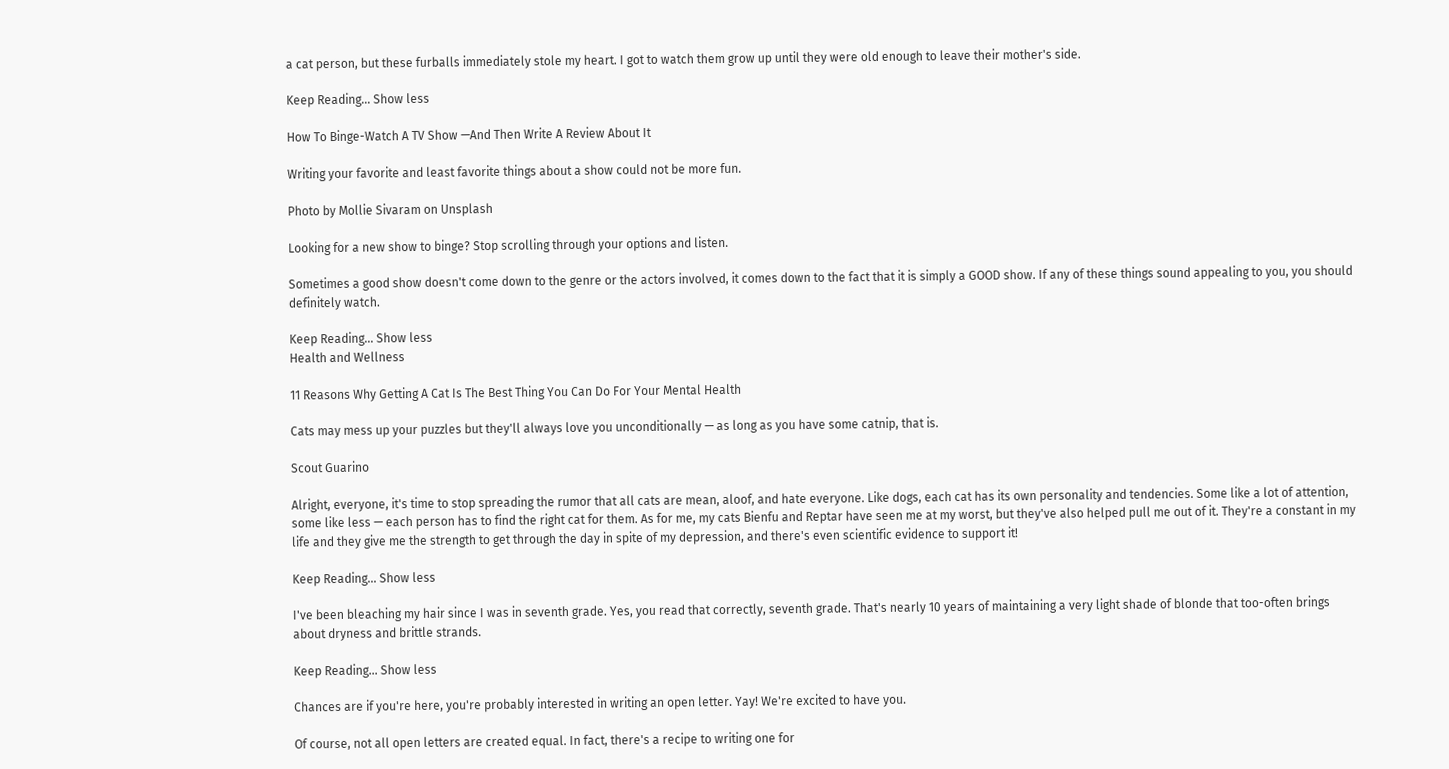a cat person, but these furballs immediately stole my heart. I got to watch them grow up until they were old enough to leave their mother's side.

Keep Reading... Show less

How To Binge-Watch A TV Show —And Then Write A Review About It

Writing your favorite and least favorite things about a show could not be more fun.

Photo by Mollie Sivaram on Unsplash

Looking for a new show to binge? Stop scrolling through your options and listen.

Sometimes a good show doesn't come down to the genre or the actors involved, it comes down to the fact that it is simply a GOOD show. If any of these things sound appealing to you, you should definitely watch.

Keep Reading... Show less
Health and Wellness

11 Reasons Why Getting A Cat Is The Best Thing You Can Do For Your Mental Health

Cats may mess up your puzzles but they'll always love you unconditionally — as long as you have some catnip, that is.

Scout Guarino

Alright, everyone, it's time to stop spreading the rumor that all cats are mean, aloof, and hate everyone. Like dogs, each cat has its own personality and tendencies. Some like a lot of attention, some like less — each person has to find the right cat for them. As for me, my cats Bienfu and Reptar have seen me at my worst, but they've also helped pull me out of it. They're a constant in my life and they give me the strength to get through the day in spite of my depression, and there's even scientific evidence to support it!

Keep Reading... Show less

I've been bleaching my hair since I was in seventh grade. Yes, you read that correctly, seventh grade. That's nearly 10 years of maintaining a very light shade of blonde that too-often brings about dryness and brittle strands.

Keep Reading... Show less

Chances are if you're here, you're probably interested in writing an open letter. Yay! We're excited to have you.

Of course, not all open letters are created equal. In fact, there's a recipe to writing one for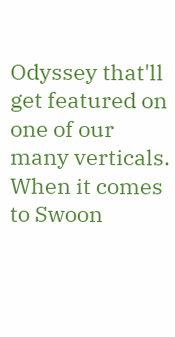Odyssey that'll get featured on one of our many verticals. When it comes to Swoon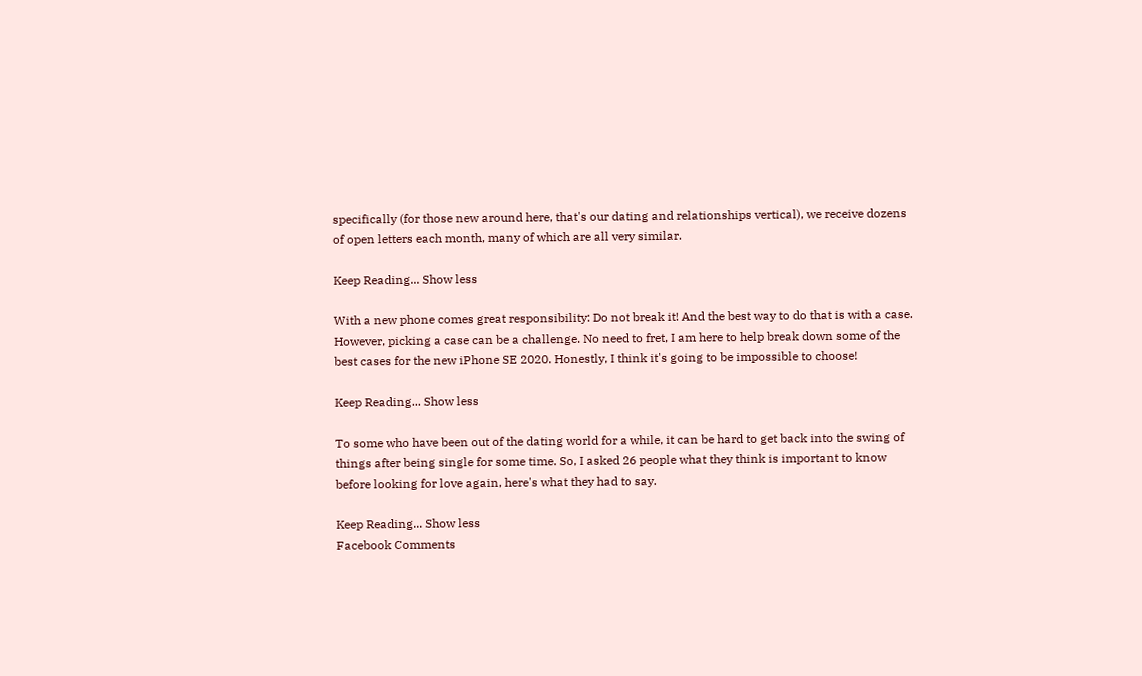specifically (for those new around here, that's our dating and relationships vertical), we receive dozens of open letters each month, many of which are all very similar.

Keep Reading... Show less

With a new phone comes great responsibility: Do not break it! And the best way to do that is with a case. However, picking a case can be a challenge. No need to fret, I am here to help break down some of the best cases for the new iPhone SE 2020. Honestly, I think it's going to be impossible to choose!

Keep Reading... Show less

To some who have been out of the dating world for a while, it can be hard to get back into the swing of things after being single for some time. So, I asked 26 people what they think is important to know before looking for love again, here's what they had to say.

Keep Reading... Show less
Facebook Comments